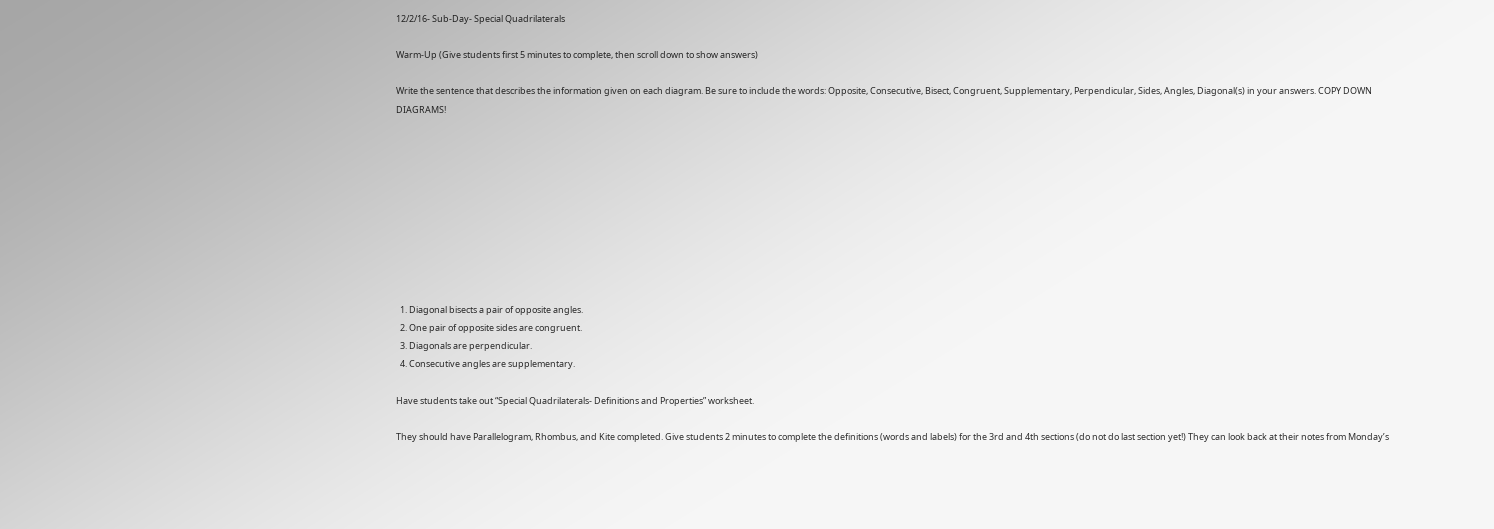12/2/16- Sub-Day- Special Quadrilaterals

Warm-Up (Give students first 5 minutes to complete, then scroll down to show answers)

Write the sentence that describes the information given on each diagram. Be sure to include the words: Opposite, Consecutive, Bisect, Congruent, Supplementary, Perpendicular, Sides, Angles, Diagonal(s) in your answers. COPY DOWN DIAGRAMS!










  1. Diagonal bisects a pair of opposite angles.
  2. One pair of opposite sides are congruent.
  3. Diagonals are perpendicular.
  4. Consecutive angles are supplementary.

Have students take out “Special Quadrilaterals- Definitions and Properties” worksheet.

They should have Parallelogram, Rhombus, and Kite completed. Give students 2 minutes to complete the definitions (words and labels) for the 3rd and 4th sections (do not do last section yet!) They can look back at their notes from Monday’s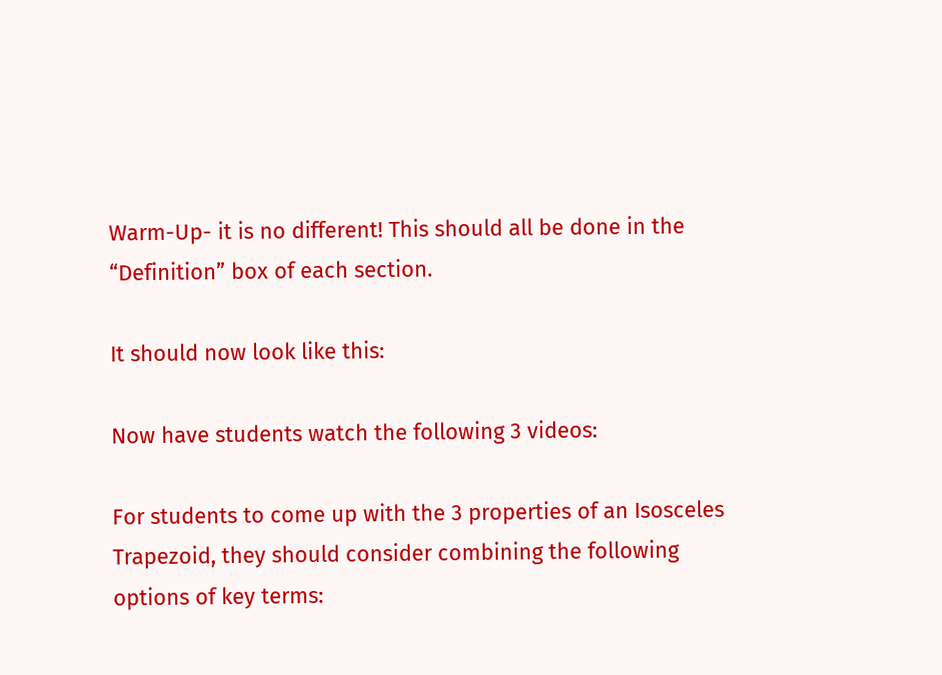Warm-Up- it is no different! This should all be done in the “Definition” box of each section.

It should now look like this:

Now have students watch the following 3 videos:

For students to come up with the 3 properties of an Isosceles Trapezoid, they should consider combining the following options of key terms: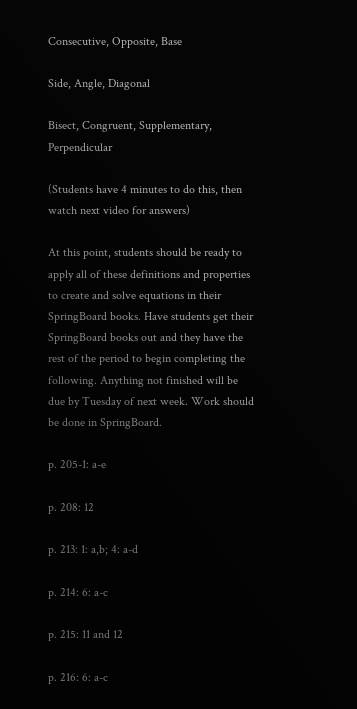Consecutive, Opposite, Base

Side, Angle, Diagonal

Bisect, Congruent, Supplementary, Perpendicular

(Students have 4 minutes to do this, then watch next video for answers)

At this point, students should be ready to apply all of these definitions and properties to create and solve equations in their SpringBoard books. Have students get their SpringBoard books out and they have the rest of the period to begin completing the following. Anything not finished will be due by Tuesday of next week. Work should be done in SpringBoard.

p. 205-1: a-e

p. 208: 12

p. 213: 1: a,b; 4: a-d

p. 214: 6: a-c

p. 215: 11 and 12

p. 216: 6: a-c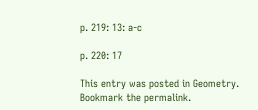p. 219: 13: a-c

p. 220: 17

This entry was posted in Geometry. Bookmark the permalink.